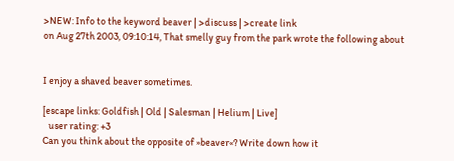>NEW: Info to the keyword beaver | >discuss | >create link
on Aug 27th 2003, 09:10:14, That smelly guy from the park wrote the following about


I enjoy a shaved beaver sometimes.

[escape links: Goldfish | Old | Salesman | Helium | Live]
   user rating: +3
Can you think about the opposite of »beaver«? Write down how it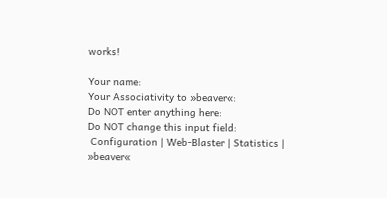works!

Your name:
Your Associativity to »beaver«:
Do NOT enter anything here:
Do NOT change this input field:
 Configuration | Web-Blaster | Statistics | »beaver«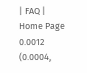| FAQ | Home Page
0.0012 (0.0004,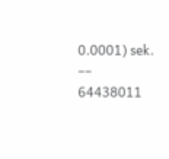0.0001) sek. –– 64438011